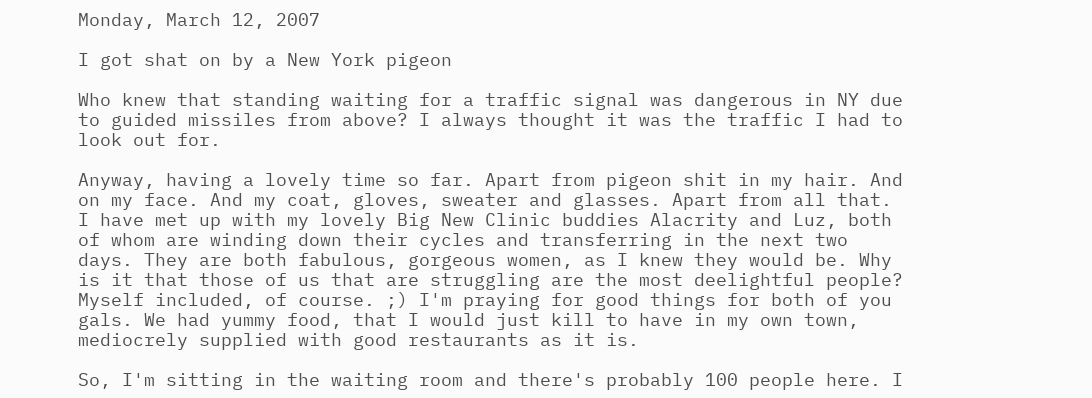Monday, March 12, 2007

I got shat on by a New York pigeon

Who knew that standing waiting for a traffic signal was dangerous in NY due to guided missiles from above? I always thought it was the traffic I had to look out for.

Anyway, having a lovely time so far. Apart from pigeon shit in my hair. And on my face. And my coat, gloves, sweater and glasses. Apart from all that. I have met up with my lovely Big New Clinic buddies Alacrity and Luz, both of whom are winding down their cycles and transferring in the next two days. They are both fabulous, gorgeous women, as I knew they would be. Why is it that those of us that are struggling are the most deelightful people?  Myself included, of course. ;) I'm praying for good things for both of you gals. We had yummy food, that I would just kill to have in my own town, mediocrely supplied with good restaurants as it is.

So, I'm sitting in the waiting room and there's probably 100 people here. I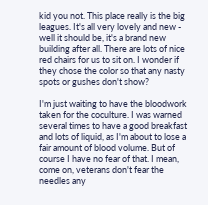kid you not. This place really is the big leagues. It's all very lovely and new - well it should be, it's a brand new building after all. There are lots of nice red chairs for us to sit on. I wonder if they chose the color so that any nasty spots or gushes don't show?

I'm just waiting to have the bloodwork taken for the coculture. I was warned several times to have a good breakfast and lots of liquid, as I'm about to lose a fair amount of blood volume. But of course I have no fear of that. I mean, come on, veterans don't fear the needles any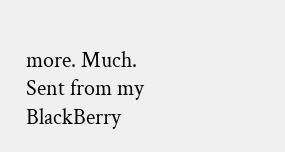more. Much.
Sent from my BlackBerry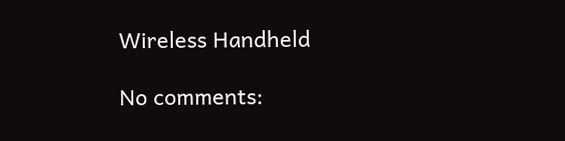Wireless Handheld

No comments: